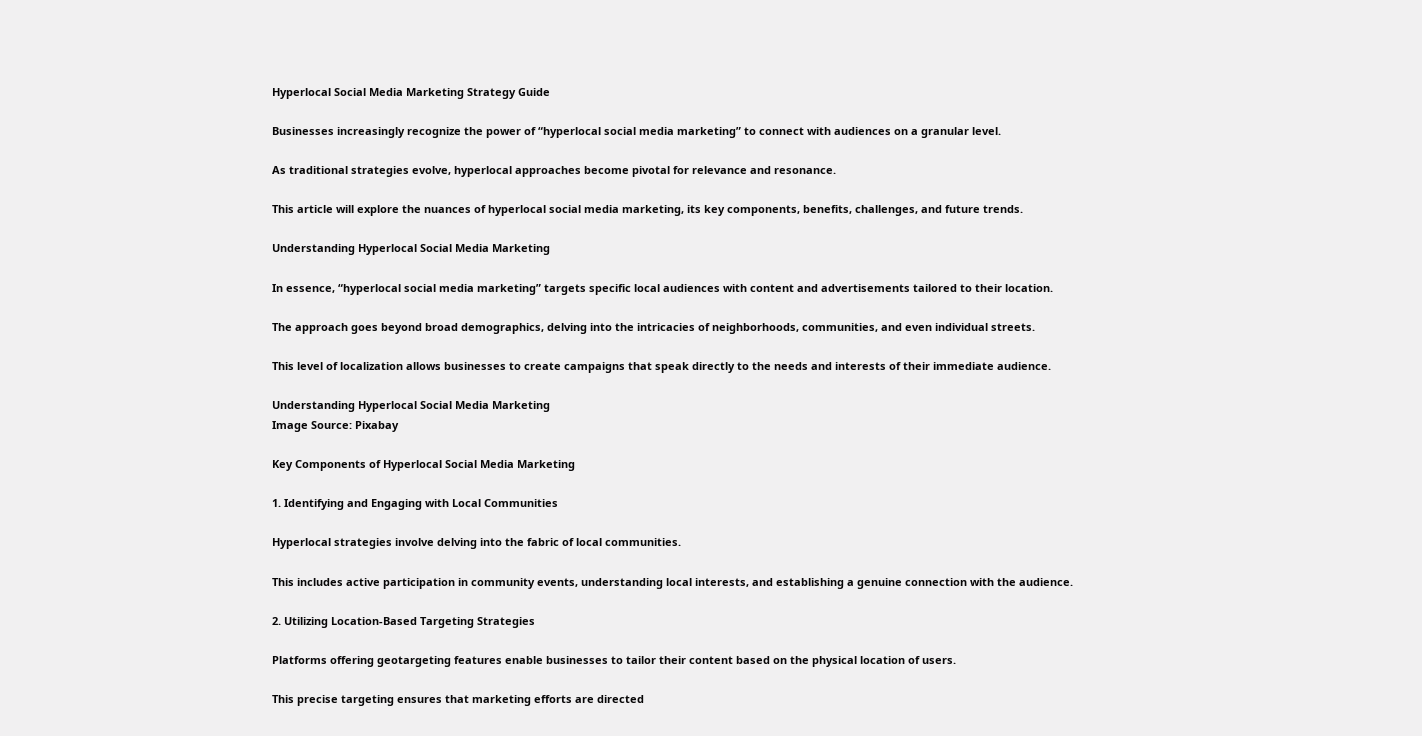Hyperlocal Social Media Marketing Strategy Guide

Businesses increasingly recognize the power of “hyperlocal social media marketing” to connect with audiences on a granular level.

As traditional strategies evolve, hyperlocal approaches become pivotal for relevance and resonance.

This article will explore the nuances of hyperlocal social media marketing, its key components, benefits, challenges, and future trends.

Understanding Hyperlocal Social Media Marketing

In essence, “hyperlocal social media marketing” targets specific local audiences with content and advertisements tailored to their location.

The approach goes beyond broad demographics, delving into the intricacies of neighborhoods, communities, and even individual streets.

This level of localization allows businesses to create campaigns that speak directly to the needs and interests of their immediate audience.

Understanding Hyperlocal Social Media Marketing
Image Source: Pixabay

Key Components of Hyperlocal Social Media Marketing

1. Identifying and Engaging with Local Communities

Hyperlocal strategies involve delving into the fabric of local communities.

This includes active participation in community events, understanding local interests, and establishing a genuine connection with the audience.

2. Utilizing Location-Based Targeting Strategies

Platforms offering geotargeting features enable businesses to tailor their content based on the physical location of users.

This precise targeting ensures that marketing efforts are directed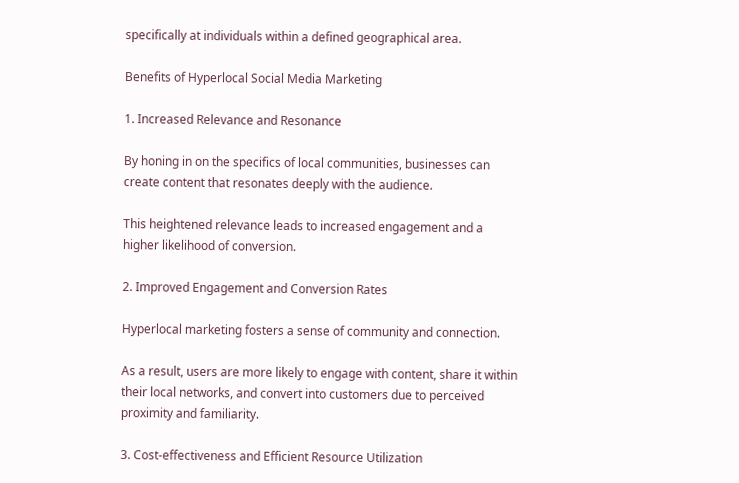specifically at individuals within a defined geographical area.

Benefits of Hyperlocal Social Media Marketing

1. Increased Relevance and Resonance

By honing in on the specifics of local communities, businesses can create content that resonates deeply with the audience.

This heightened relevance leads to increased engagement and a higher likelihood of conversion.

2. Improved Engagement and Conversion Rates

Hyperlocal marketing fosters a sense of community and connection.

As a result, users are more likely to engage with content, share it within their local networks, and convert into customers due to perceived proximity and familiarity.

3. Cost-effectiveness and Efficient Resource Utilization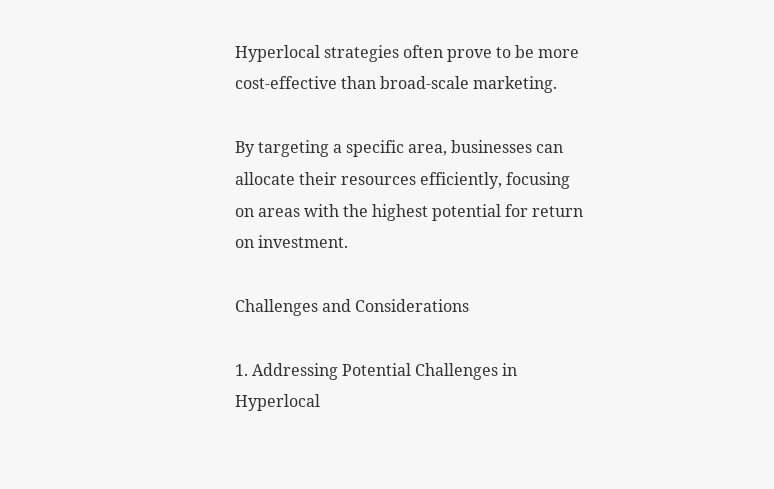Hyperlocal strategies often prove to be more cost-effective than broad-scale marketing.

By targeting a specific area, businesses can allocate their resources efficiently, focusing on areas with the highest potential for return on investment.

Challenges and Considerations

1. Addressing Potential Challenges in Hyperlocal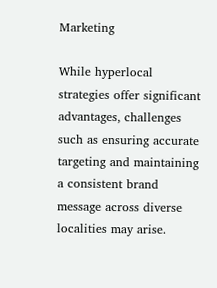Marketing

While hyperlocal strategies offer significant advantages, challenges such as ensuring accurate targeting and maintaining a consistent brand message across diverse localities may arise.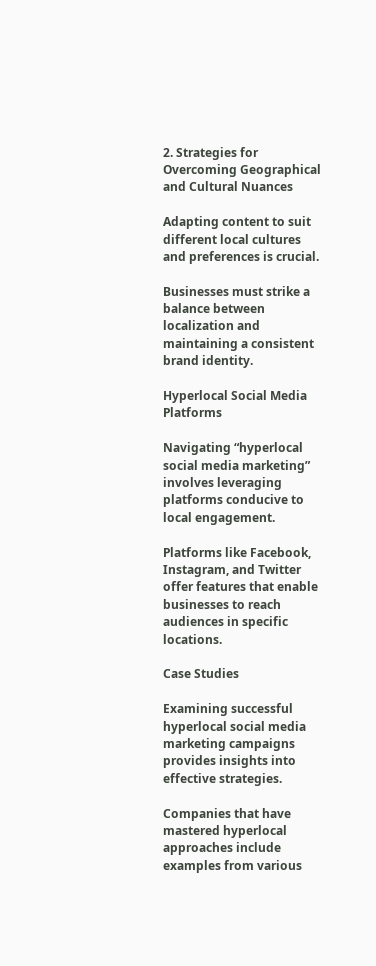2. Strategies for Overcoming Geographical and Cultural Nuances

Adapting content to suit different local cultures and preferences is crucial.

Businesses must strike a balance between localization and maintaining a consistent brand identity.

Hyperlocal Social Media Platforms

Navigating “hyperlocal social media marketing” involves leveraging platforms conducive to local engagement.

Platforms like Facebook, Instagram, and Twitter offer features that enable businesses to reach audiences in specific locations.

Case Studies

Examining successful hyperlocal social media marketing campaigns provides insights into effective strategies.

Companies that have mastered hyperlocal approaches include examples from various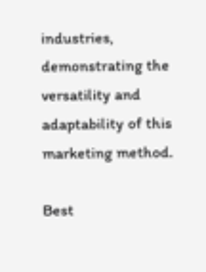industries, demonstrating the versatility and adaptability of this marketing method.

Best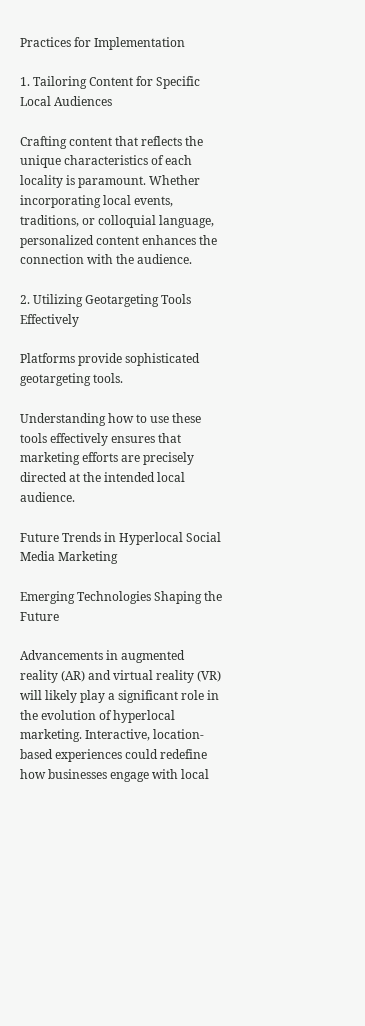Practices for Implementation

1. Tailoring Content for Specific Local Audiences

Crafting content that reflects the unique characteristics of each locality is paramount. Whether incorporating local events, traditions, or colloquial language, personalized content enhances the connection with the audience.

2. Utilizing Geotargeting Tools Effectively

Platforms provide sophisticated geotargeting tools.

Understanding how to use these tools effectively ensures that marketing efforts are precisely directed at the intended local audience.

Future Trends in Hyperlocal Social Media Marketing

Emerging Technologies Shaping the Future

Advancements in augmented reality (AR) and virtual reality (VR) will likely play a significant role in the evolution of hyperlocal marketing. Interactive, location-based experiences could redefine how businesses engage with local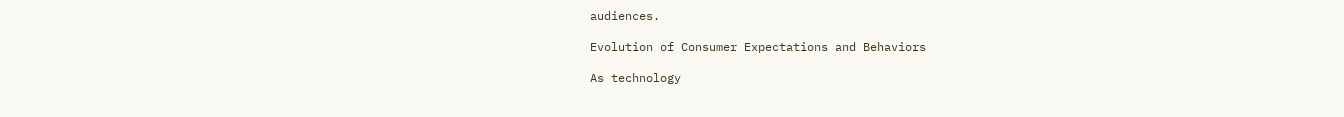audiences.

Evolution of Consumer Expectations and Behaviors

As technology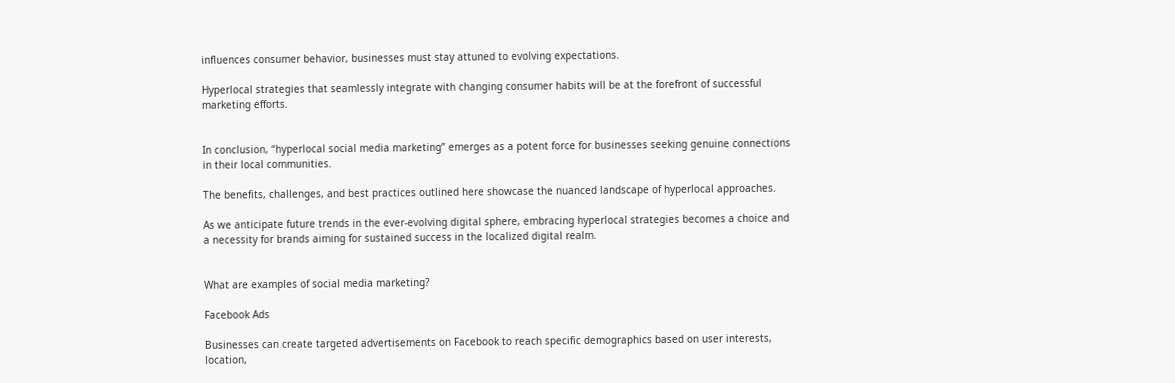influences consumer behavior, businesses must stay attuned to evolving expectations.

Hyperlocal strategies that seamlessly integrate with changing consumer habits will be at the forefront of successful marketing efforts.


In conclusion, “hyperlocal social media marketing” emerges as a potent force for businesses seeking genuine connections in their local communities.

The benefits, challenges, and best practices outlined here showcase the nuanced landscape of hyperlocal approaches.

As we anticipate future trends in the ever-evolving digital sphere, embracing hyperlocal strategies becomes a choice and a necessity for brands aiming for sustained success in the localized digital realm.


What are examples of social media marketing?

Facebook Ads

Businesses can create targeted advertisements on Facebook to reach specific demographics based on user interests, location,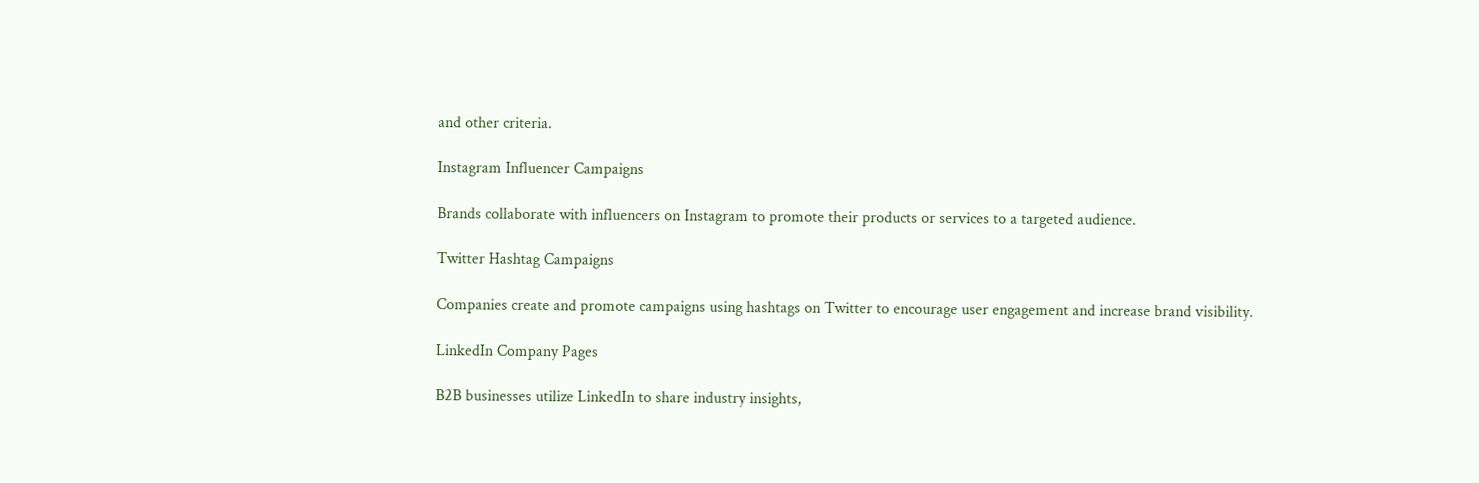and other criteria.

Instagram Influencer Campaigns

Brands collaborate with influencers on Instagram to promote their products or services to a targeted audience.

Twitter Hashtag Campaigns

Companies create and promote campaigns using hashtags on Twitter to encourage user engagement and increase brand visibility.

LinkedIn Company Pages

B2B businesses utilize LinkedIn to share industry insights,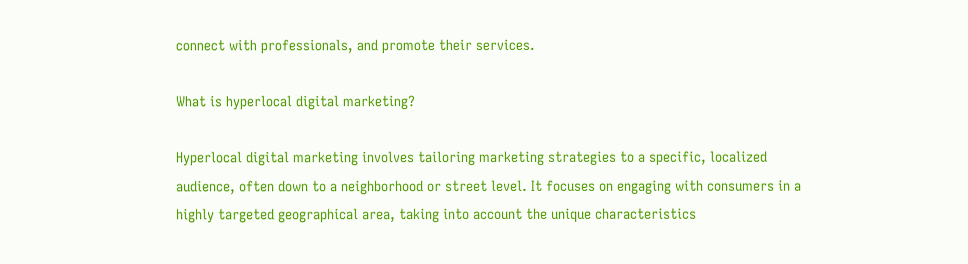connect with professionals, and promote their services.

What is hyperlocal digital marketing?

Hyperlocal digital marketing involves tailoring marketing strategies to a specific, localized audience, often down to a neighborhood or street level. It focuses on engaging with consumers in a highly targeted geographical area, taking into account the unique characteristics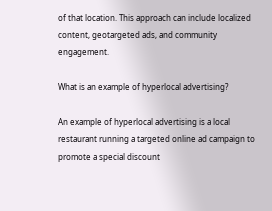of that location. This approach can include localized content, geotargeted ads, and community engagement.

What is an example of hyperlocal advertising?

An example of hyperlocal advertising is a local restaurant running a targeted online ad campaign to promote a special discount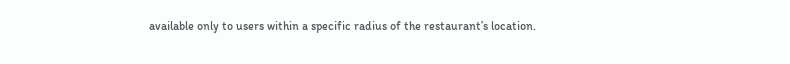available only to users within a specific radius of the restaurant’s location.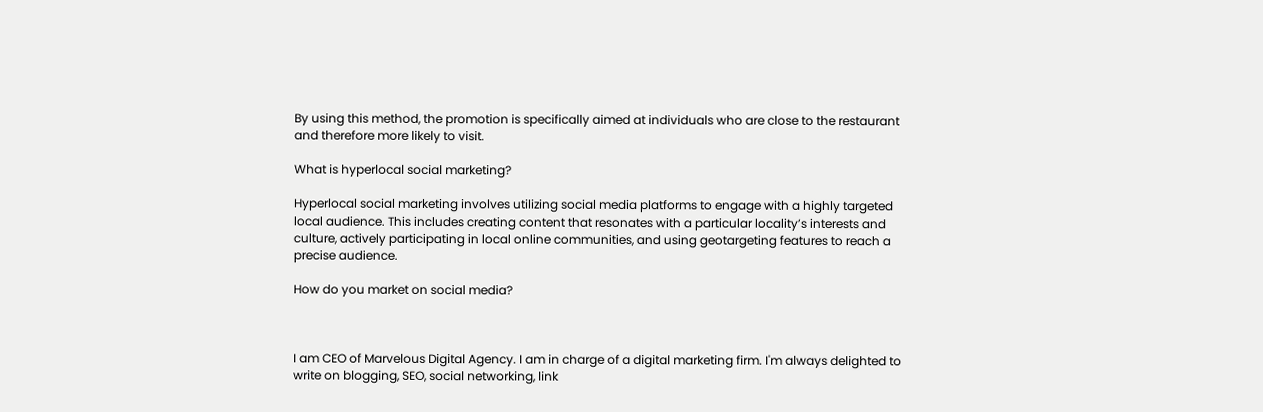By using this method, the promotion is specifically aimed at individuals who are close to the restaurant and therefore more likely to visit.

What is hyperlocal social marketing?

Hyperlocal social marketing involves utilizing social media platforms to engage with a highly targeted local audience. This includes creating content that resonates with a particular locality’s interests and culture, actively participating in local online communities, and using geotargeting features to reach a precise audience.

How do you market on social media?



I am CEO of Marvelous Digital Agency. I am in charge of a digital marketing firm. I'm always delighted to write on blogging, SEO, social networking, link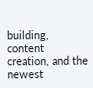building, content creation, and the newest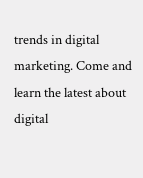trends in digital marketing. Come and learn the latest about digital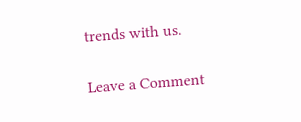trends with us.

Leave a Comment